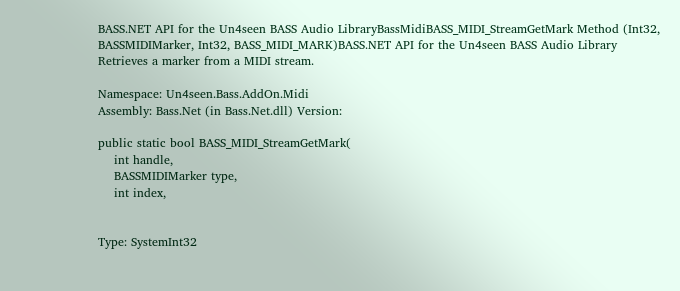BASS.NET API for the Un4seen BASS Audio LibraryBassMidiBASS_MIDI_StreamGetMark Method (Int32, BASSMIDIMarker, Int32, BASS_MIDI_MARK)BASS.NET API for the Un4seen BASS Audio Library
Retrieves a marker from a MIDI stream.

Namespace: Un4seen.Bass.AddOn.Midi
Assembly: Bass.Net (in Bass.Net.dll) Version:

public static bool BASS_MIDI_StreamGetMark(
    int handle,
    BASSMIDIMarker type,
    int index,


Type: SystemInt32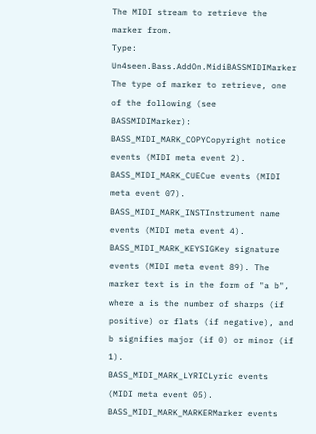The MIDI stream to retrieve the marker from.
Type: Un4seen.Bass.AddOn.MidiBASSMIDIMarker
The type of marker to retrieve, one of the following (see BASSMIDIMarker):
BASS_MIDI_MARK_COPYCopyright notice events (MIDI meta event 2).
BASS_MIDI_MARK_CUECue events (MIDI meta event 07).
BASS_MIDI_MARK_INSTInstrument name events (MIDI meta event 4).
BASS_MIDI_MARK_KEYSIGKey signature events (MIDI meta event 89). The marker text is in the form of "a b", where a is the number of sharps (if positive) or flats (if negative), and b signifies major (if 0) or minor (if 1).
BASS_MIDI_MARK_LYRICLyric events (MIDI meta event 05).
BASS_MIDI_MARK_MARKERMarker events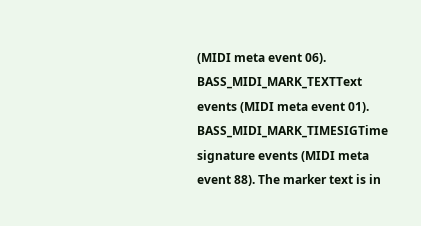(MIDI meta event 06).
BASS_MIDI_MARK_TEXTText events (MIDI meta event 01).
BASS_MIDI_MARK_TIMESIGTime signature events (MIDI meta event 88). The marker text is in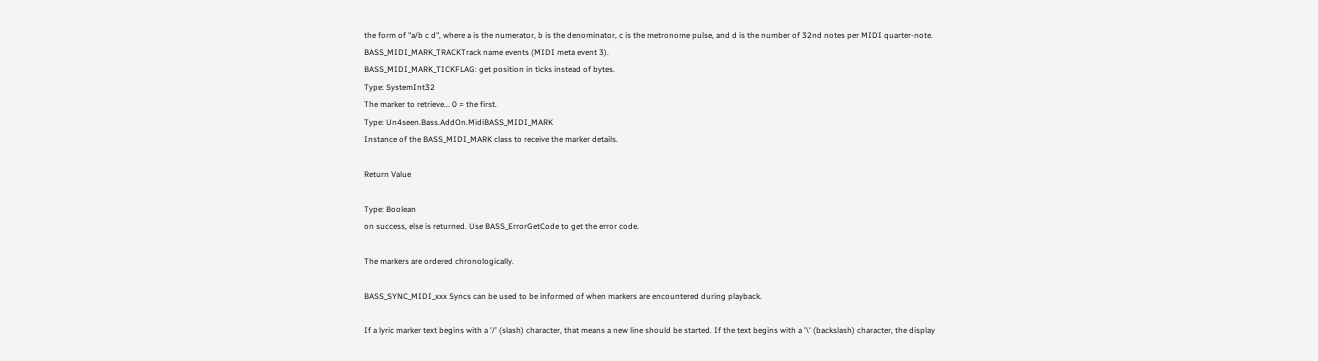the form of "a/b c d", where a is the numerator, b is the denominator, c is the metronome pulse, and d is the number of 32nd notes per MIDI quarter-note.
BASS_MIDI_MARK_TRACKTrack name events (MIDI meta event 3).
BASS_MIDI_MARK_TICKFLAG: get position in ticks instead of bytes.
Type: SystemInt32
The marker to retrieve... 0 = the first.
Type: Un4seen.Bass.AddOn.MidiBASS_MIDI_MARK
Instance of the BASS_MIDI_MARK class to receive the marker details.

Return Value

Type: Boolean
on success, else is returned. Use BASS_ErrorGetCode to get the error code.

The markers are ordered chronologically.

BASS_SYNC_MIDI_xxx Syncs can be used to be informed of when markers are encountered during playback.

If a lyric marker text begins with a '/' (slash) character, that means a new line should be started. If the text begins with a '\' (backslash) character, the display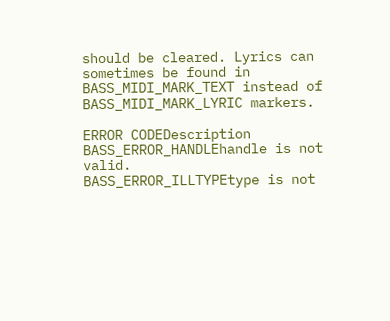should be cleared. Lyrics can sometimes be found in BASS_MIDI_MARK_TEXT instead of BASS_MIDI_MARK_LYRIC markers.

ERROR CODEDescription
BASS_ERROR_HANDLEhandle is not valid.
BASS_ERROR_ILLTYPEtype is not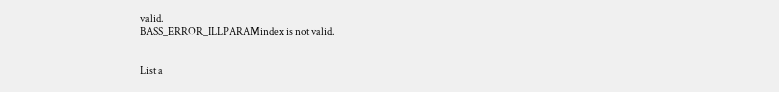valid.
BASS_ERROR_ILLPARAMindex is not valid.


List a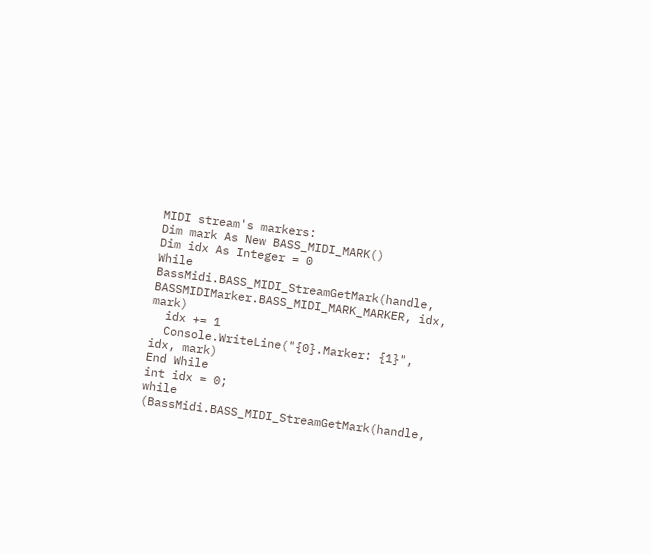MIDI stream's markers:
Dim mark As New BASS_MIDI_MARK()
Dim idx As Integer = 0
While BassMidi.BASS_MIDI_StreamGetMark(handle, BASSMIDIMarker.BASS_MIDI_MARK_MARKER, idx, mark)
  idx += 1
  Console.WriteLine("{0}.Marker: {1}", idx, mark)
End While
int idx = 0;
while (BassMidi.BASS_MIDI_StreamGetMark(handle,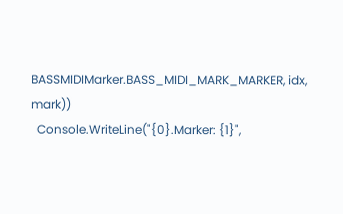BASSMIDIMarker.BASS_MIDI_MARK_MARKER, idx, mark))
  Console.WriteLine("{0}.Marker: {1}",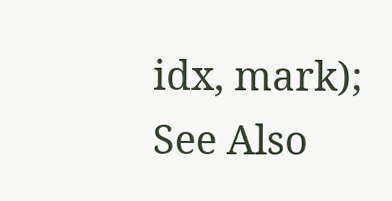idx, mark);
See Also